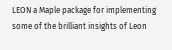LEON a Maple package for implementing some of the brilliant insights of Leon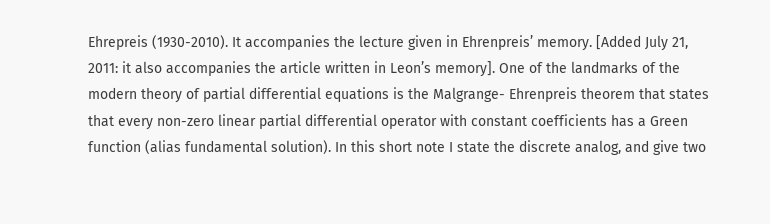Ehrepreis (1930-2010). It accompanies the lecture given in Ehrenpreis’ memory. [Added July 21, 2011: it also accompanies the article written in Leon’s memory]. One of the landmarks of the modern theory of partial differential equations is the Malgrange- Ehrenpreis theorem that states that every non-zero linear partial differential operator with constant coefficients has a Green function (alias fundamental solution). In this short note I state the discrete analog, and give two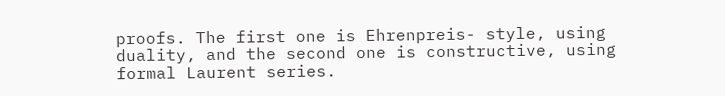proofs. The first one is Ehrenpreis- style, using duality, and the second one is constructive, using formal Laurent series.